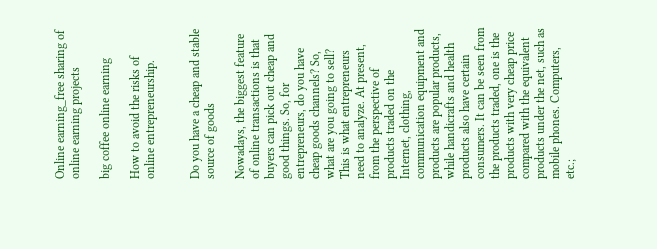Online earning_free sharing of online earning projects

big coffee online earning

How to avoid the risks of online entrepreneurship.


Do you have a cheap and stable source of goods

Nowadays, the biggest feature of online transactions is that buyers can pick out cheap and good things. So, for entrepreneurs, do you have cheap goods channels? So, what are you going to sell? This is what entrepreneurs need to analyze. At present, from the perspective of products traded on the Internet, clothing, communication equipment and products are popular products, while handicrafts and health products also have certain consumers. It can be seen from the products traded, one is the products with very cheap price compared with the equivalent products under the net, such as mobile phones. Computers, etc.;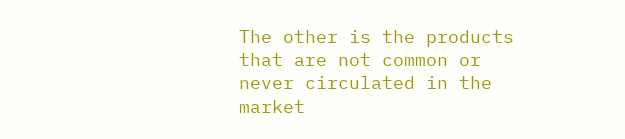The other is the products that are not common or never circulated in the market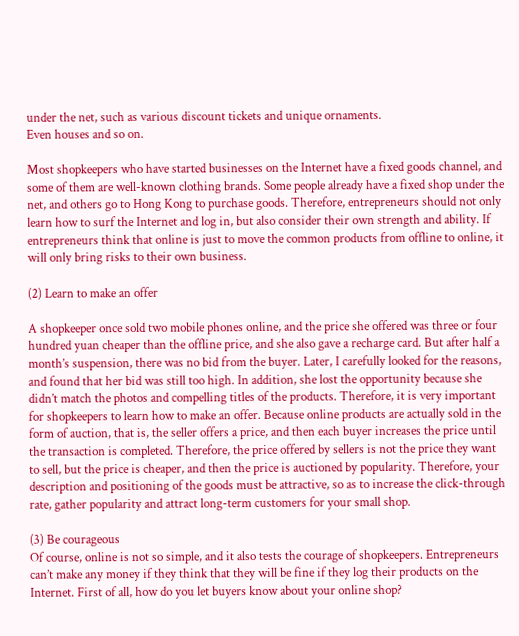under the net, such as various discount tickets and unique ornaments.
Even houses and so on.

Most shopkeepers who have started businesses on the Internet have a fixed goods channel, and some of them are well-known clothing brands. Some people already have a fixed shop under the net, and others go to Hong Kong to purchase goods. Therefore, entrepreneurs should not only learn how to surf the Internet and log in, but also consider their own strength and ability. If entrepreneurs think that online is just to move the common products from offline to online, it will only bring risks to their own business.

(2) Learn to make an offer

A shopkeeper once sold two mobile phones online, and the price she offered was three or four hundred yuan cheaper than the offline price, and she also gave a recharge card. But after half a month’s suspension, there was no bid from the buyer. Later, I carefully looked for the reasons, and found that her bid was still too high. In addition, she lost the opportunity because she didn’t match the photos and compelling titles of the products. Therefore, it is very important for shopkeepers to learn how to make an offer. Because online products are actually sold in the form of auction, that is, the seller offers a price, and then each buyer increases the price until the transaction is completed. Therefore, the price offered by sellers is not the price they want to sell, but the price is cheaper, and then the price is auctioned by popularity. Therefore, your description and positioning of the goods must be attractive, so as to increase the click-through rate, gather popularity and attract long-term customers for your small shop.

(3) Be courageous
Of course, online is not so simple, and it also tests the courage of shopkeepers. Entrepreneurs can’t make any money if they think that they will be fine if they log their products on the Internet. First of all, how do you let buyers know about your online shop?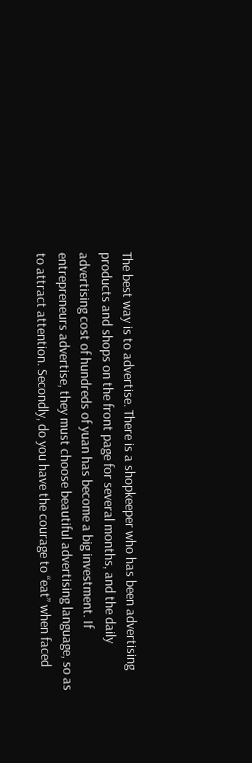The best way is to advertise. There is a shopkeeper who has been advertising products and shops on the front page for several months, and the daily advertising cost of hundreds of yuan has become a big investment. If entrepreneurs advertise, they must choose beautiful advertising language, so as to attract attention. Secondly, do you have the courage to “eat” when faced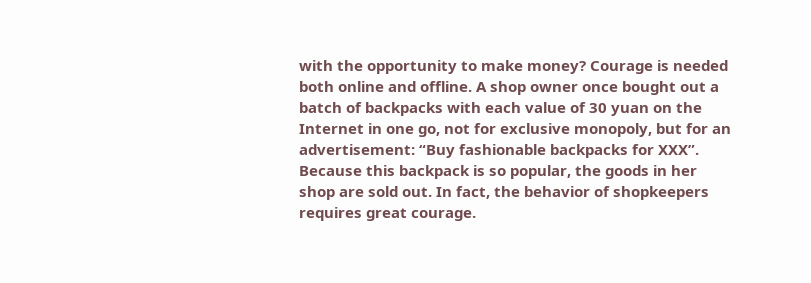with the opportunity to make money? Courage is needed both online and offline. A shop owner once bought out a batch of backpacks with each value of 30 yuan on the Internet in one go, not for exclusive monopoly, but for an advertisement: “Buy fashionable backpacks for XXX”. Because this backpack is so popular, the goods in her shop are sold out. In fact, the behavior of shopkeepers requires great courage.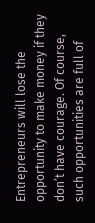Entrepreneurs will lose the opportunity to make money if they don’t have courage. Of course, such opportunities are full of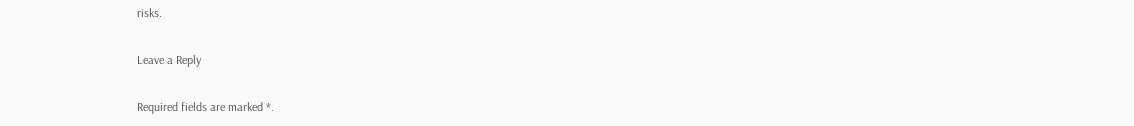risks.

Leave a Reply

Required fields are marked *.